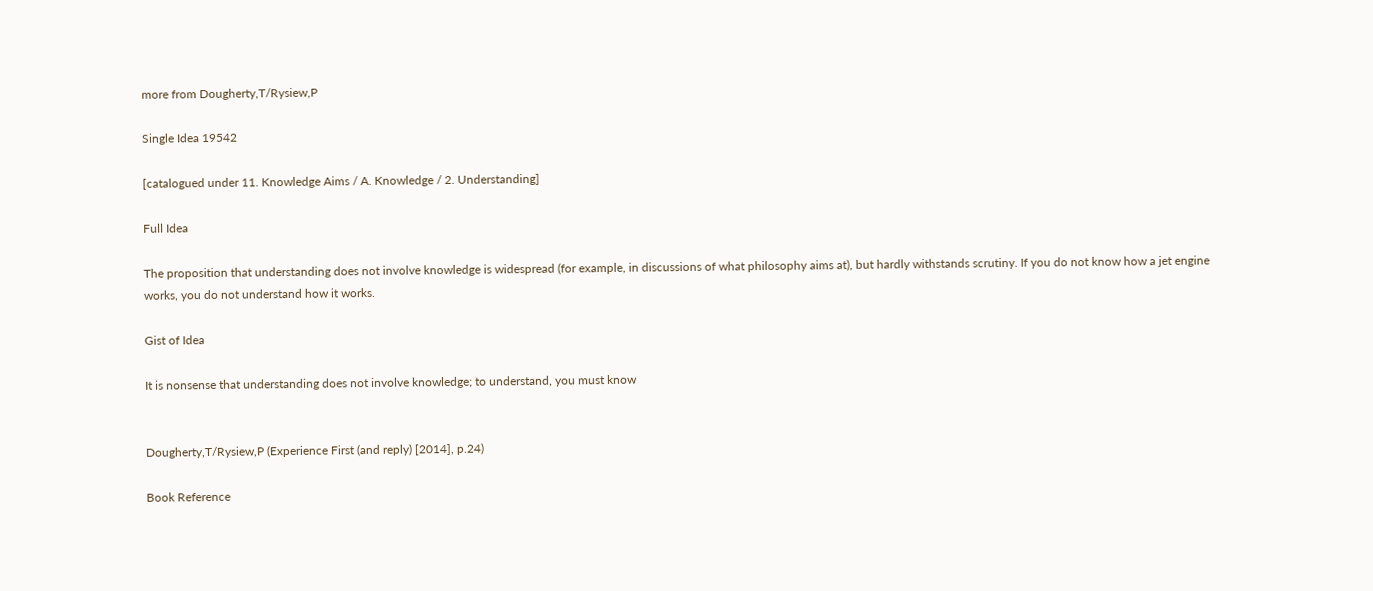more from Dougherty,T/Rysiew,P

Single Idea 19542

[catalogued under 11. Knowledge Aims / A. Knowledge / 2. Understanding]

Full Idea

The proposition that understanding does not involve knowledge is widespread (for example, in discussions of what philosophy aims at), but hardly withstands scrutiny. If you do not know how a jet engine works, you do not understand how it works.

Gist of Idea

It is nonsense that understanding does not involve knowledge; to understand, you must know


Dougherty,T/Rysiew,P (Experience First (and reply) [2014], p.24)

Book Reference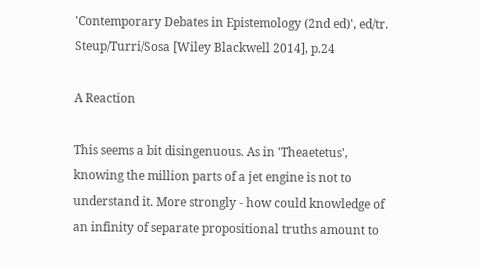'Contemporary Debates in Epistemology (2nd ed)', ed/tr. Steup/Turri/Sosa [Wiley Blackwell 2014], p.24

A Reaction

This seems a bit disingenuous. As in 'Theaetetus', knowing the million parts of a jet engine is not to understand it. More strongly - how could knowledge of an infinity of separate propositional truths amount to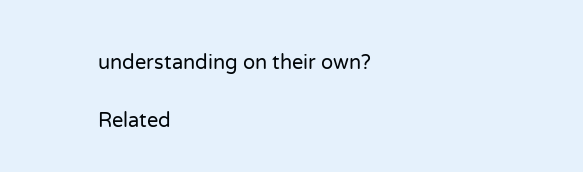understanding on their own?

Related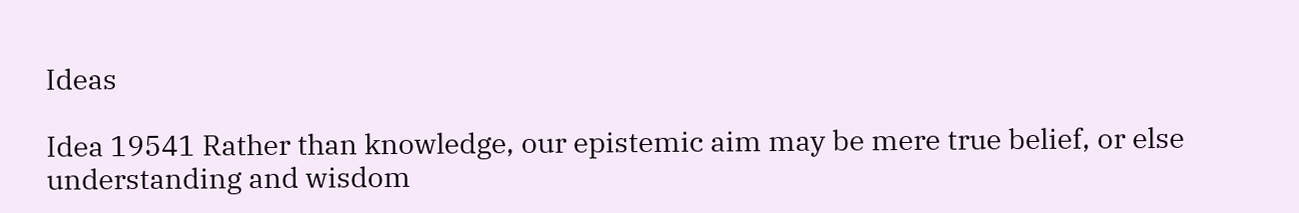Ideas

Idea 19541 Rather than knowledge, our epistemic aim may be mere true belief, or else understanding and wisdom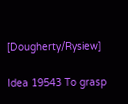[Dougherty/Rysiew]

Idea 19543 To grasp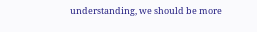understanding, we should be more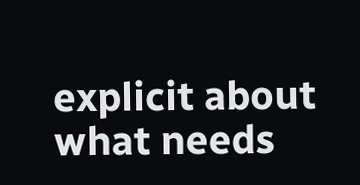explicit about what needs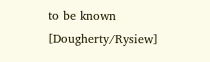to be known [Dougherty/Rysiew]